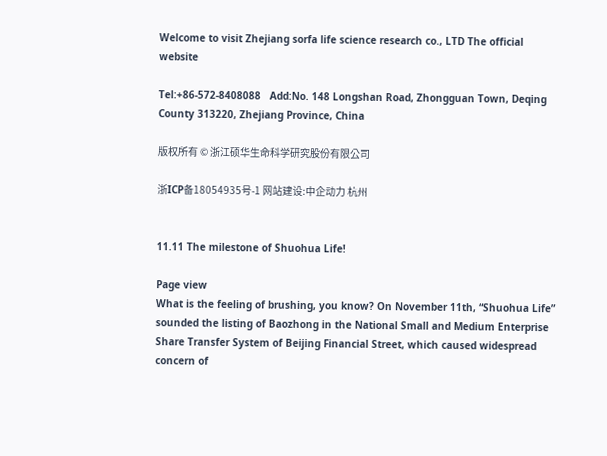Welcome to visit Zhejiang sorfa life science research co., LTD The official website

Tel:+86-572-8408088   Add:No. 148 Longshan Road, Zhongguan Town, Deqing County 313220, Zhejiang Province, China

版权所有 © 浙江硕华生命科学研究股份有限公司

浙ICP备18054935号-1 网站建设:中企动力 杭州


11.11 The milestone of Shuohua Life!

Page view
What is the feeling of brushing, you know? On November 11th, “Shuohua Life” sounded the listing of Baozhong in the National Small and Medium Enterprise Share Transfer System of Beijing Financial Street, which caused widespread concern of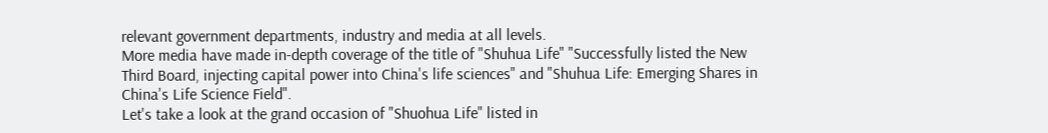relevant government departments, industry and media at all levels.
More media have made in-depth coverage of the title of "Shuhua Life" "Successfully listed the New Third Board, injecting capital power into China's life sciences" and "Shuhua Life: Emerging Shares in China's Life Science Field".
Let's take a look at the grand occasion of "Shuohua Life" listed in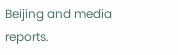Beijing and media reports.